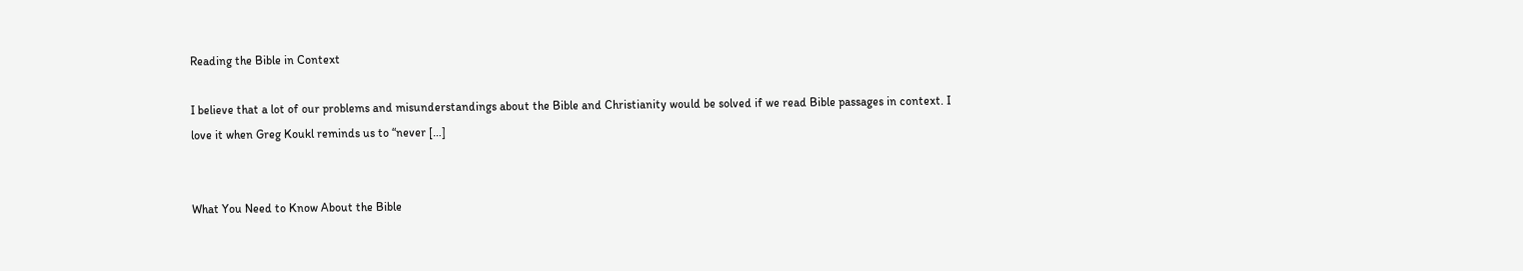Reading the Bible in Context

I believe that a lot of our problems and misunderstandings about the Bible and Christianity would be solved if we read Bible passages in context. I love it when Greg Koukl reminds us to “never […]


What You Need to Know About the Bible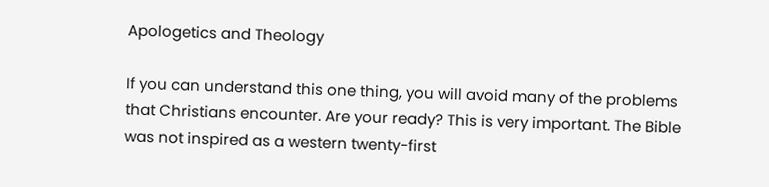Apologetics and Theology

If you can understand this one thing, you will avoid many of the problems that Christians encounter. Are your ready? This is very important. The Bible was not inspired as a western twenty-first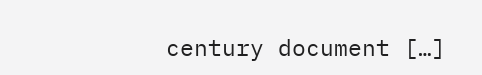century document […]